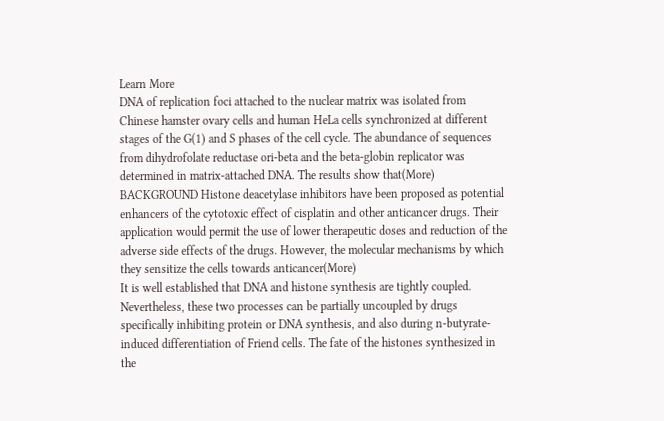Learn More
DNA of replication foci attached to the nuclear matrix was isolated from Chinese hamster ovary cells and human HeLa cells synchronized at different stages of the G(1) and S phases of the cell cycle. The abundance of sequences from dihydrofolate reductase ori-beta and the beta-globin replicator was determined in matrix-attached DNA. The results show that(More)
BACKGROUND Histone deacetylase inhibitors have been proposed as potential enhancers of the cytotoxic effect of cisplatin and other anticancer drugs. Their application would permit the use of lower therapeutic doses and reduction of the adverse side effects of the drugs. However, the molecular mechanisms by which they sensitize the cells towards anticancer(More)
It is well established that DNA and histone synthesis are tightly coupled. Nevertheless, these two processes can be partially uncoupled by drugs specifically inhibiting protein or DNA synthesis, and also during n-butyrate-induced differentiation of Friend cells. The fate of the histones synthesized in the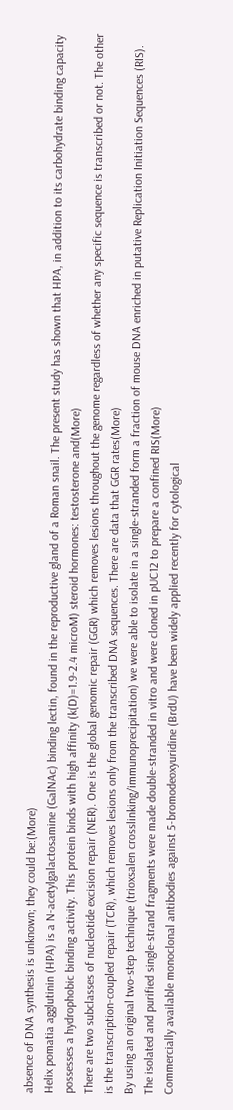absence of DNA synthesis is unknown; they could be:(More)
Helix pomatia agglutinin (HPA) is a N-acetylgalactosamine (GalNAc) binding lectin, found in the reproductive gland of a Roman snail. The present study has shown that HPA, in addition to its carbohydrate binding capacity possesses a hydrophobic binding activity. This protein binds with high affinity (k(D)=1.9-2.4 microM) steroid hormones: testosterone and(More)
There are two subclasses of nucleotide excision repair (NER). One is the global genomic repair (GGR) which removes lesions throughout the genome regardless of whether any specific sequence is transcribed or not. The other is the transcription-coupled repair (TCR), which removes lesions only from the transcribed DNA sequences. There are data that GGR rates(More)
By using an original two-step technique (trioxsalen crosslinking/immunoprecipitation) we were able to isolate in a single-stranded form a fraction of mouse DNA enriched in putative Replication Initiation Sequences (RIS). The isolated and purified single-strand fragments were made double-stranded in vitro and were cloned in pUC12 to prepare a confined RIS(More)
Commercially available monoclonal antibodies against 5-bromodeoxyuridine (BrdU) have been widely applied recently for cytological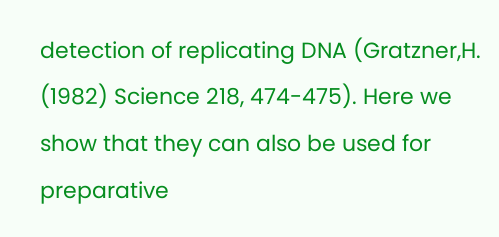detection of replicating DNA (Gratzner,H. (1982) Science 218, 474-475). Here we show that they can also be used for preparative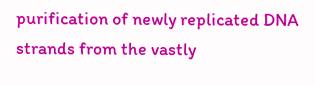purification of newly replicated DNA strands from the vastly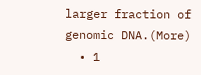larger fraction of genomic DNA.(More)
  • 1